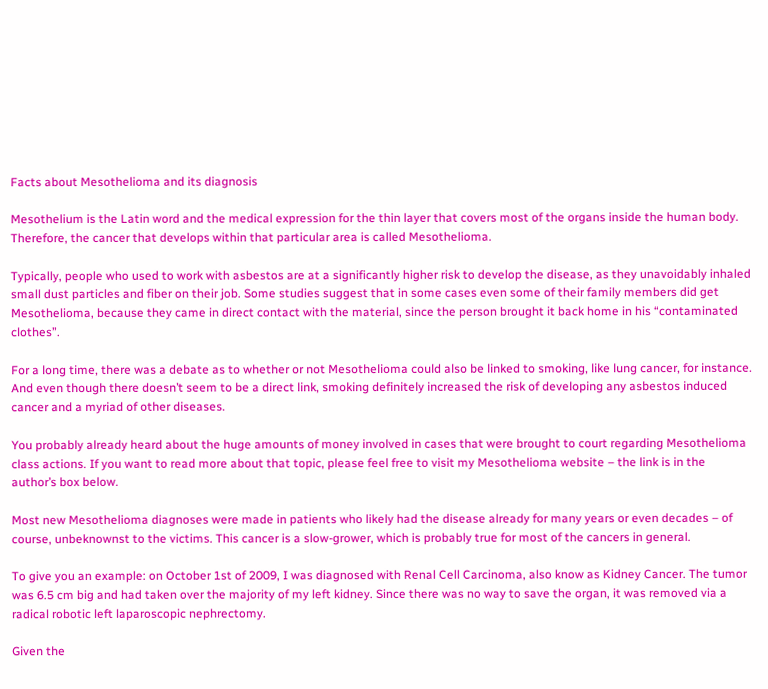Facts about Mesothelioma and its diagnosis

Mesothelium is the Latin word and the medical expression for the thin layer that covers most of the organs inside the human body. Therefore, the cancer that develops within that particular area is called Mesothelioma.

Typically, people who used to work with asbestos are at a significantly higher risk to develop the disease, as they unavoidably inhaled small dust particles and fiber on their job. Some studies suggest that in some cases even some of their family members did get Mesothelioma, because they came in direct contact with the material, since the person brought it back home in his “contaminated clothes”.

For a long time, there was a debate as to whether or not Mesothelioma could also be linked to smoking, like lung cancer, for instance. And even though there doesn’t seem to be a direct link, smoking definitely increased the risk of developing any asbestos induced cancer and a myriad of other diseases.

You probably already heard about the huge amounts of money involved in cases that were brought to court regarding Mesothelioma class actions. If you want to read more about that topic, please feel free to visit my Mesothelioma website – the link is in the author’s box below.

Most new Mesothelioma diagnoses were made in patients who likely had the disease already for many years or even decades – of course, unbeknownst to the victims. This cancer is a slow-grower, which is probably true for most of the cancers in general.

To give you an example: on October 1st of 2009, I was diagnosed with Renal Cell Carcinoma, also know as Kidney Cancer. The tumor was 6.5 cm big and had taken over the majority of my left kidney. Since there was no way to save the organ, it was removed via a radical robotic left laparoscopic nephrectomy.

Given the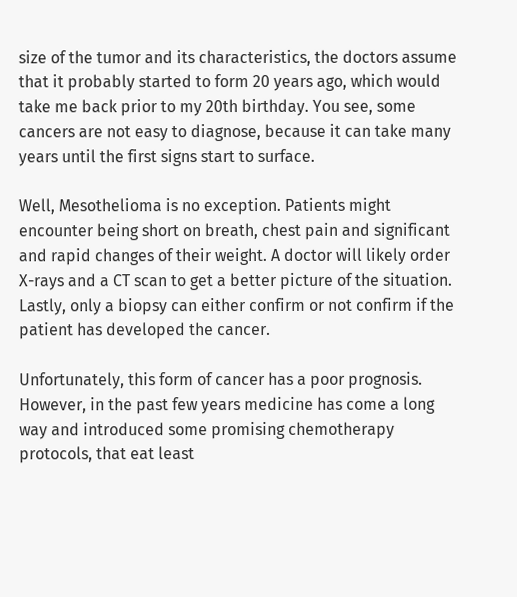size of the tumor and its characteristics, the doctors assume that it probably started to form 20 years ago, which would take me back prior to my 20th birthday. You see, some cancers are not easy to diagnose, because it can take many years until the first signs start to surface.

Well, Mesothelioma is no exception. Patients might encounter being short on breath, chest pain and significant and rapid changes of their weight. A doctor will likely order X-rays and a CT scan to get a better picture of the situation. Lastly, only a biopsy can either confirm or not confirm if the patient has developed the cancer.

Unfortunately, this form of cancer has a poor prognosis. However, in the past few years medicine has come a long way and introduced some promising chemotherapy protocols, that eat least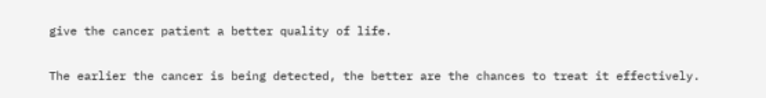give the cancer patient a better quality of life.

The earlier the cancer is being detected, the better are the chances to treat it effectively.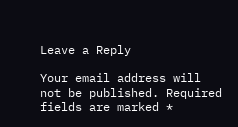Leave a Reply

Your email address will not be published. Required fields are marked *